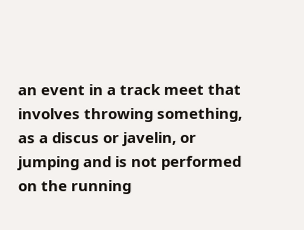an event in a track meet that involves throwing something, as a discus or javelin, or jumping and is not performed on the running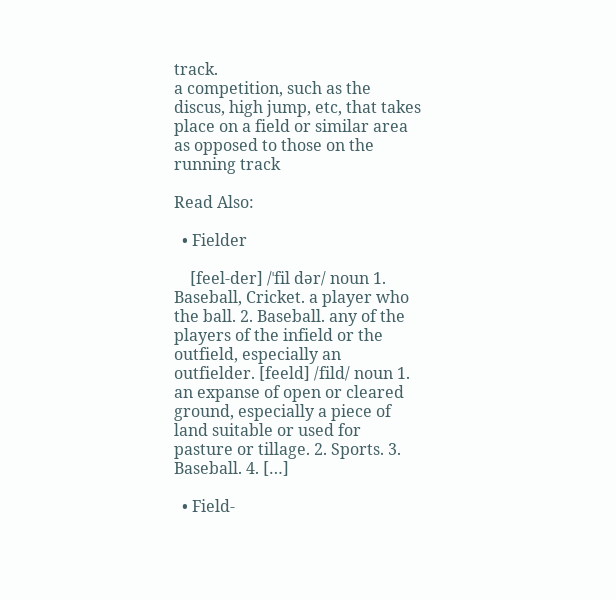track.
a competition, such as the discus, high jump, etc, that takes place on a field or similar area as opposed to those on the running track

Read Also:

  • Fielder

    [feel-der] /ˈfil dər/ noun 1. Baseball, Cricket. a player who the ball. 2. Baseball. any of the players of the infield or the outfield, especially an outfielder. [feeld] /fild/ noun 1. an expanse of open or cleared ground, especially a piece of land suitable or used for pasture or tillage. 2. Sports. 3. Baseball. 4. […]

  • Field-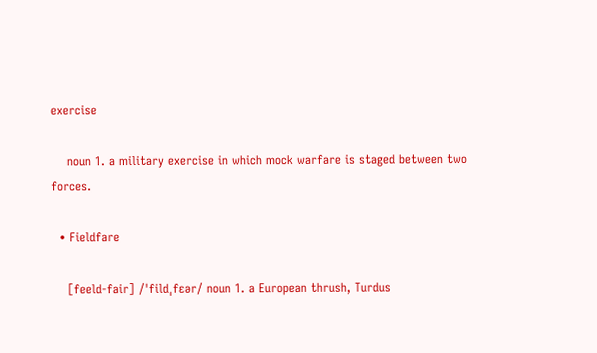exercise

    noun 1. a military exercise in which mock warfare is staged between two forces.

  • Fieldfare

    [feeld-fair] /ˈfildˌfɛər/ noun 1. a European thrush, Turdus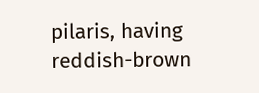pilaris, having reddish-brown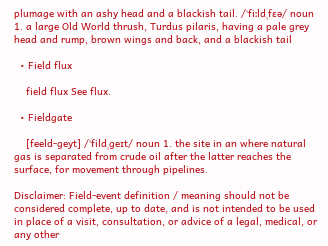plumage with an ashy head and a blackish tail. /ˈfiːldˌfɛə/ noun 1. a large Old World thrush, Turdus pilaris, having a pale grey head and rump, brown wings and back, and a blackish tail

  • Field flux

    field flux See flux.

  • Fieldgate

    [feeld-geyt] /ˈfildˌgeɪt/ noun 1. the site in an where natural gas is separated from crude oil after the latter reaches the surface, for movement through pipelines.

Disclaimer: Field-event definition / meaning should not be considered complete, up to date, and is not intended to be used in place of a visit, consultation, or advice of a legal, medical, or any other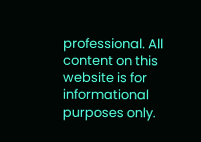professional. All content on this website is for informational purposes only.